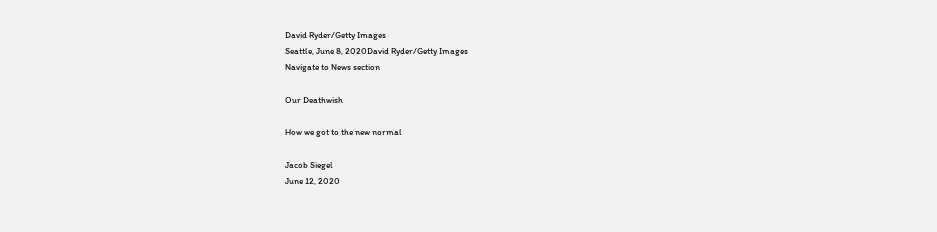David Ryder/Getty Images
Seattle, June 8, 2020David Ryder/Getty Images
Navigate to News section

Our Deathwish

How we got to the new normal

Jacob Siegel
June 12, 2020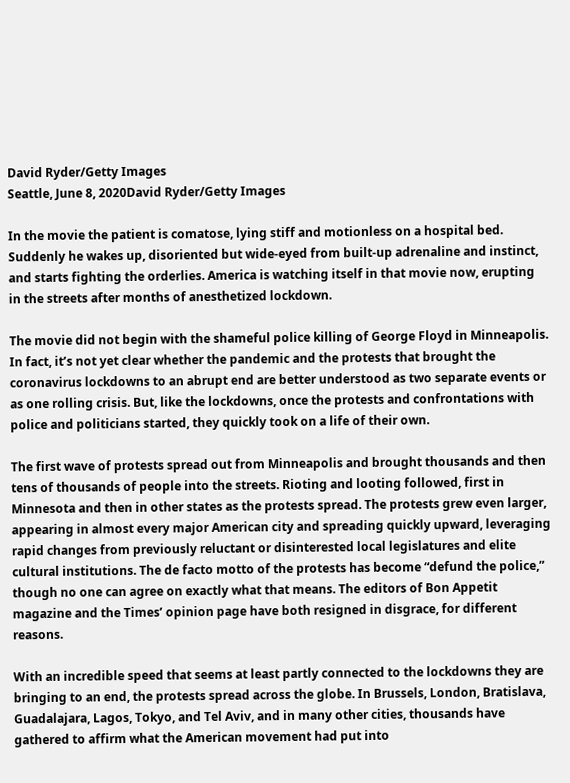David Ryder/Getty Images
Seattle, June 8, 2020David Ryder/Getty Images

In the movie the patient is comatose, lying stiff and motionless on a hospital bed. Suddenly he wakes up, disoriented but wide-eyed from built-up adrenaline and instinct, and starts fighting the orderlies. America is watching itself in that movie now, erupting in the streets after months of anesthetized lockdown.

The movie did not begin with the shameful police killing of George Floyd in Minneapolis. In fact, it’s not yet clear whether the pandemic and the protests that brought the coronavirus lockdowns to an abrupt end are better understood as two separate events or as one rolling crisis. But, like the lockdowns, once the protests and confrontations with police and politicians started, they quickly took on a life of their own.

The first wave of protests spread out from Minneapolis and brought thousands and then tens of thousands of people into the streets. Rioting and looting followed, first in Minnesota and then in other states as the protests spread. The protests grew even larger, appearing in almost every major American city and spreading quickly upward, leveraging rapid changes from previously reluctant or disinterested local legislatures and elite cultural institutions. The de facto motto of the protests has become “defund the police,” though no one can agree on exactly what that means. The editors of Bon Appetit magazine and the Times’ opinion page have both resigned in disgrace, for different reasons.

With an incredible speed that seems at least partly connected to the lockdowns they are bringing to an end, the protests spread across the globe. In Brussels, London, Bratislava, Guadalajara, Lagos, Tokyo, and Tel Aviv, and in many other cities, thousands have gathered to affirm what the American movement had put into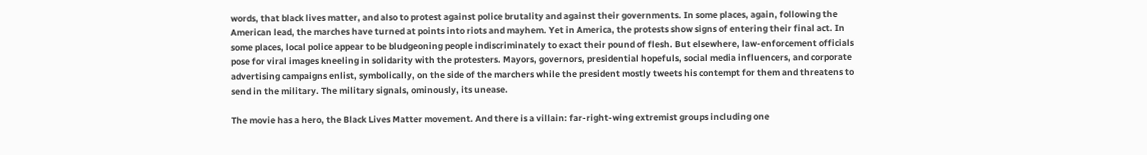words, that black lives matter, and also to protest against police brutality and against their governments. In some places, again, following the American lead, the marches have turned at points into riots and mayhem. Yet in America, the protests show signs of entering their final act. In some places, local police appear to be bludgeoning people indiscriminately to exact their pound of flesh. But elsewhere, law-enforcement officials pose for viral images kneeling in solidarity with the protesters. Mayors, governors, presidential hopefuls, social media influencers, and corporate advertising campaigns enlist, symbolically, on the side of the marchers while the president mostly tweets his contempt for them and threatens to send in the military. The military signals, ominously, its unease.

The movie has a hero, the Black Lives Matter movement. And there is a villain: far-right-wing extremist groups including one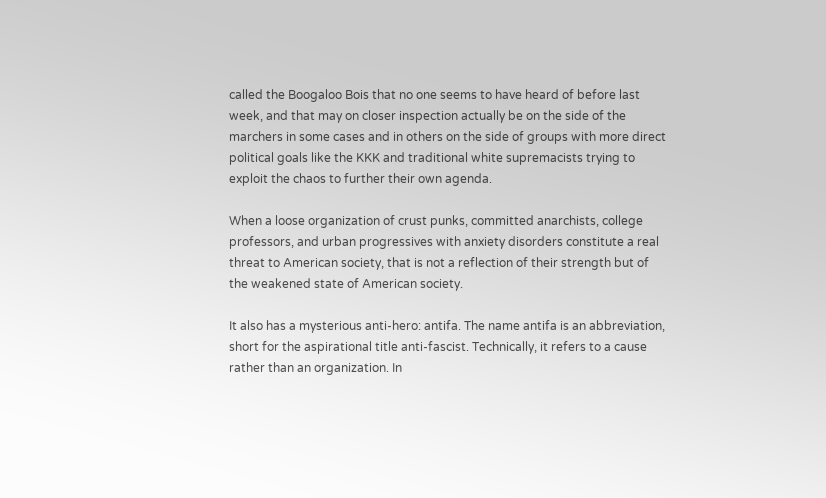called the Boogaloo Bois that no one seems to have heard of before last week, and that may on closer inspection actually be on the side of the marchers in some cases and in others on the side of groups with more direct political goals like the KKK and traditional white supremacists trying to exploit the chaos to further their own agenda.

When a loose organization of crust punks, committed anarchists, college professors, and urban progressives with anxiety disorders constitute a real threat to American society, that is not a reflection of their strength but of the weakened state of American society.

It also has a mysterious anti-hero: antifa. The name antifa is an abbreviation, short for the aspirational title anti-fascist. Technically, it refers to a cause rather than an organization. In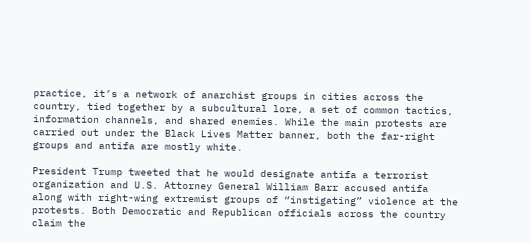practice, it’s a network of anarchist groups in cities across the country, tied together by a subcultural lore, a set of common tactics, information channels, and shared enemies. While the main protests are carried out under the Black Lives Matter banner, both the far-right groups and antifa are mostly white.

President Trump tweeted that he would designate antifa a terrorist organization and U.S. Attorney General William Barr accused antifa along with right-wing extremist groups of “instigating” violence at the protests. Both Democratic and Republican officials across the country claim the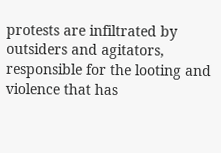protests are infiltrated by outsiders and agitators, responsible for the looting and violence that has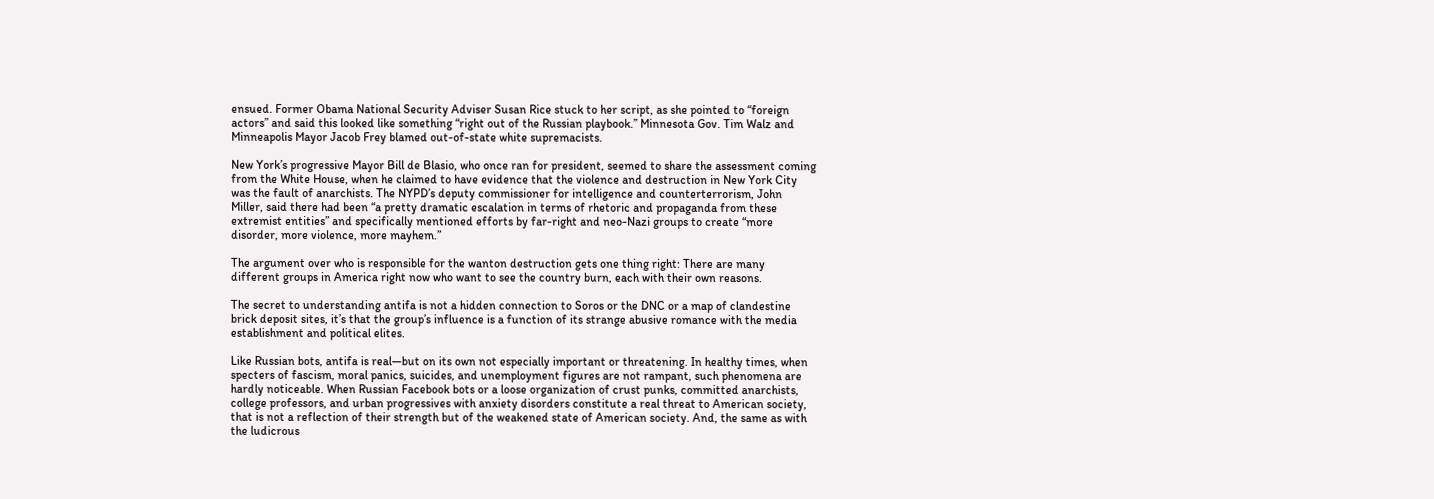ensued. Former Obama National Security Adviser Susan Rice stuck to her script, as she pointed to “foreign actors” and said this looked like something “right out of the Russian playbook.” Minnesota Gov. Tim Walz and Minneapolis Mayor Jacob Frey blamed out-of-state white supremacists.

New York’s progressive Mayor Bill de Blasio, who once ran for president, seemed to share the assessment coming from the White House, when he claimed to have evidence that the violence and destruction in New York City was the fault of anarchists. The NYPD’s deputy commissioner for intelligence and counterterrorism, John Miller, said there had been “a pretty dramatic escalation in terms of rhetoric and propaganda from these extremist entities” and specifically mentioned efforts by far-right and neo-Nazi groups to create “more disorder, more violence, more mayhem.”

The argument over who is responsible for the wanton destruction gets one thing right: There are many different groups in America right now who want to see the country burn, each with their own reasons.

The secret to understanding antifa is not a hidden connection to Soros or the DNC or a map of clandestine brick deposit sites, it’s that the group’s influence is a function of its strange abusive romance with the media establishment and political elites.

Like Russian bots, antifa is real—but on its own not especially important or threatening. In healthy times, when specters of fascism, moral panics, suicides, and unemployment figures are not rampant, such phenomena are hardly noticeable. When Russian Facebook bots or a loose organization of crust punks, committed anarchists, college professors, and urban progressives with anxiety disorders constitute a real threat to American society, that is not a reflection of their strength but of the weakened state of American society. And, the same as with the ludicrous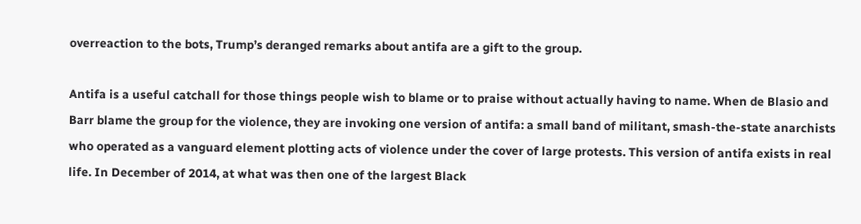overreaction to the bots, Trump’s deranged remarks about antifa are a gift to the group.

Antifa is a useful catchall for those things people wish to blame or to praise without actually having to name. When de Blasio and Barr blame the group for the violence, they are invoking one version of antifa: a small band of militant, smash-the-state anarchists who operated as a vanguard element plotting acts of violence under the cover of large protests. This version of antifa exists in real life. In December of 2014, at what was then one of the largest Black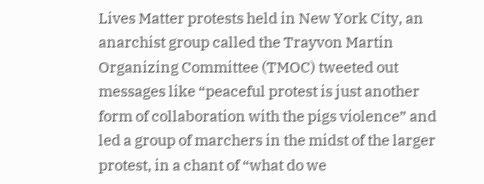Lives Matter protests held in New York City, an anarchist group called the Trayvon Martin Organizing Committee (TMOC) tweeted out messages like “peaceful protest is just another form of collaboration with the pigs violence” and led a group of marchers in the midst of the larger protest, in a chant of “what do we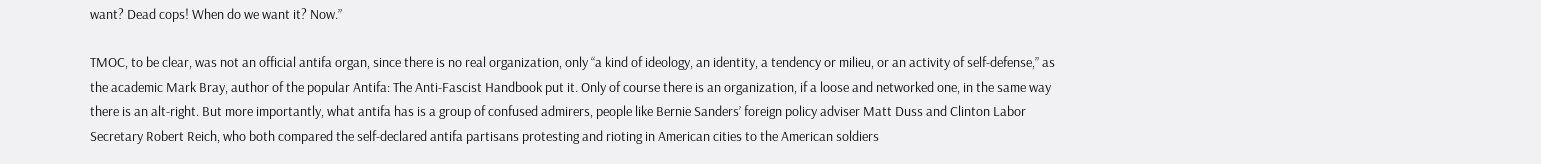want? Dead cops! When do we want it? Now.”

TMOC, to be clear, was not an official antifa organ, since there is no real organization, only “a kind of ideology, an identity, a tendency or milieu, or an activity of self-defense,” as the academic Mark Bray, author of the popular Antifa: The Anti-Fascist Handbook put it. Only of course there is an organization, if a loose and networked one, in the same way there is an alt-right. But more importantly, what antifa has is a group of confused admirers, people like Bernie Sanders’ foreign policy adviser Matt Duss and Clinton Labor Secretary Robert Reich, who both compared the self-declared antifa partisans protesting and rioting in American cities to the American soldiers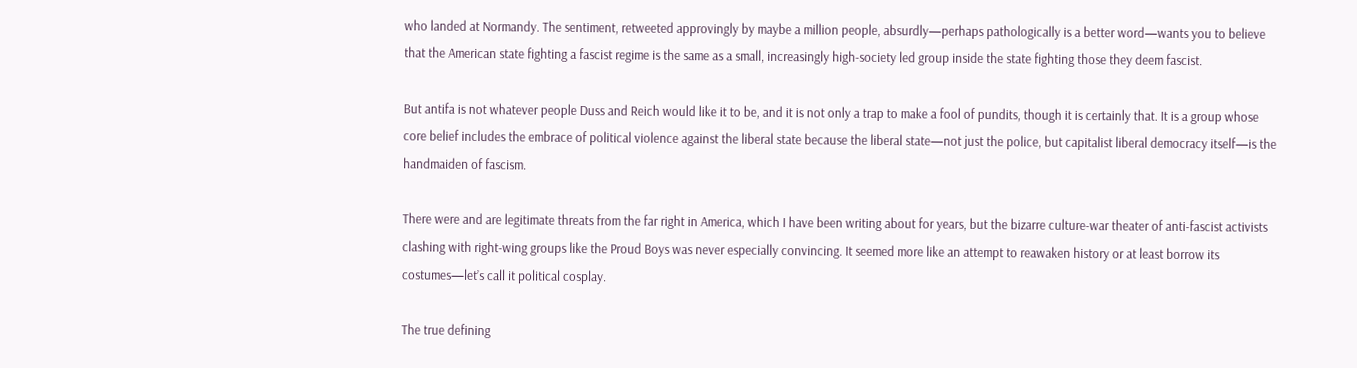who landed at Normandy. The sentiment, retweeted approvingly by maybe a million people, absurdly—perhaps pathologically is a better word—wants you to believe that the American state fighting a fascist regime is the same as a small, increasingly high-society led group inside the state fighting those they deem fascist.

But antifa is not whatever people Duss and Reich would like it to be, and it is not only a trap to make a fool of pundits, though it is certainly that. It is a group whose core belief includes the embrace of political violence against the liberal state because the liberal state—not just the police, but capitalist liberal democracy itself—is the handmaiden of fascism.

There were and are legitimate threats from the far right in America, which I have been writing about for years, but the bizarre culture-war theater of anti-fascist activists clashing with right-wing groups like the Proud Boys was never especially convincing. It seemed more like an attempt to reawaken history or at least borrow its costumes—let’s call it political cosplay.

The true defining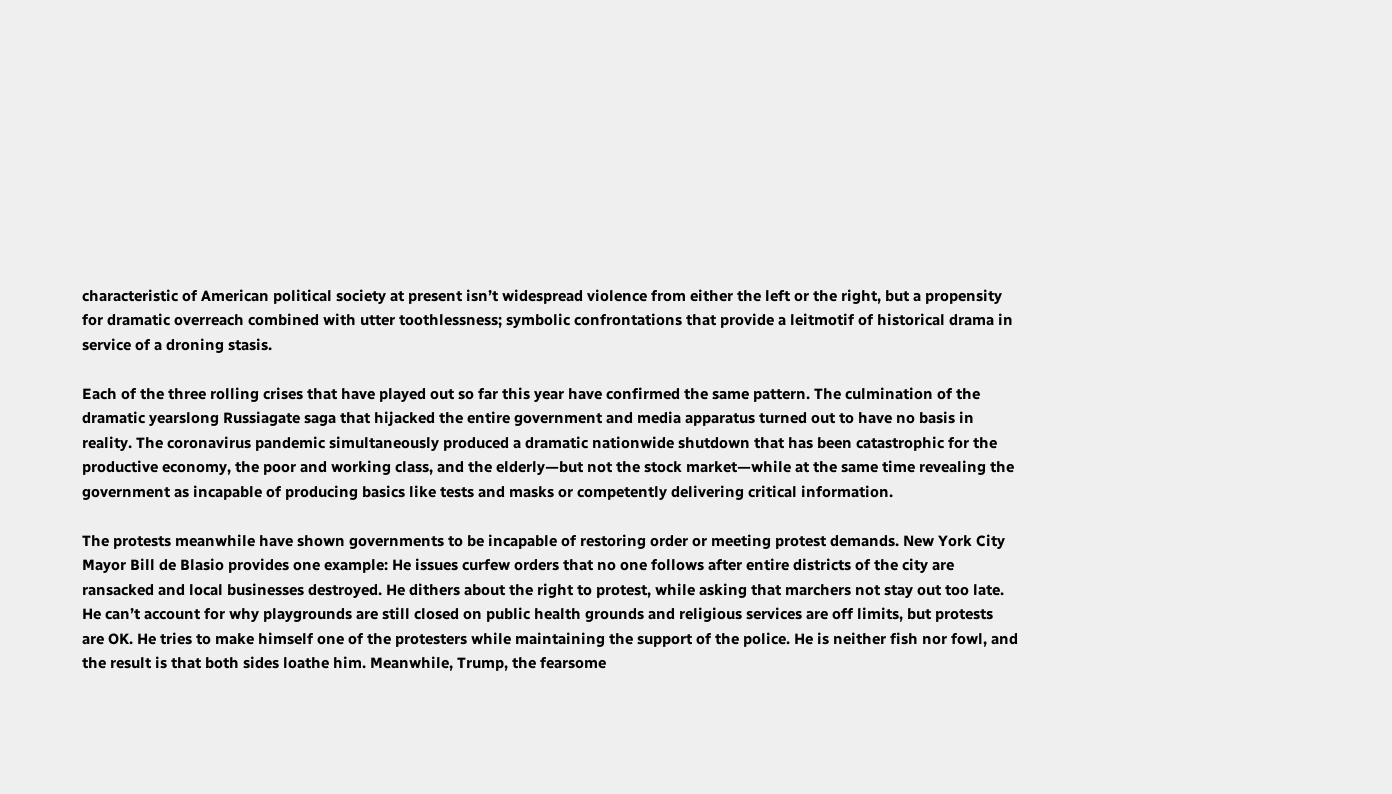characteristic of American political society at present isn’t widespread violence from either the left or the right, but a propensity for dramatic overreach combined with utter toothlessness; symbolic confrontations that provide a leitmotif of historical drama in service of a droning stasis.

Each of the three rolling crises that have played out so far this year have confirmed the same pattern. The culmination of the dramatic yearslong Russiagate saga that hijacked the entire government and media apparatus turned out to have no basis in reality. The coronavirus pandemic simultaneously produced a dramatic nationwide shutdown that has been catastrophic for the productive economy, the poor and working class, and the elderly—but not the stock market—while at the same time revealing the government as incapable of producing basics like tests and masks or competently delivering critical information.

The protests meanwhile have shown governments to be incapable of restoring order or meeting protest demands. New York City Mayor Bill de Blasio provides one example: He issues curfew orders that no one follows after entire districts of the city are ransacked and local businesses destroyed. He dithers about the right to protest, while asking that marchers not stay out too late. He can’t account for why playgrounds are still closed on public health grounds and religious services are off limits, but protests are OK. He tries to make himself one of the protesters while maintaining the support of the police. He is neither fish nor fowl, and the result is that both sides loathe him. Meanwhile, Trump, the fearsome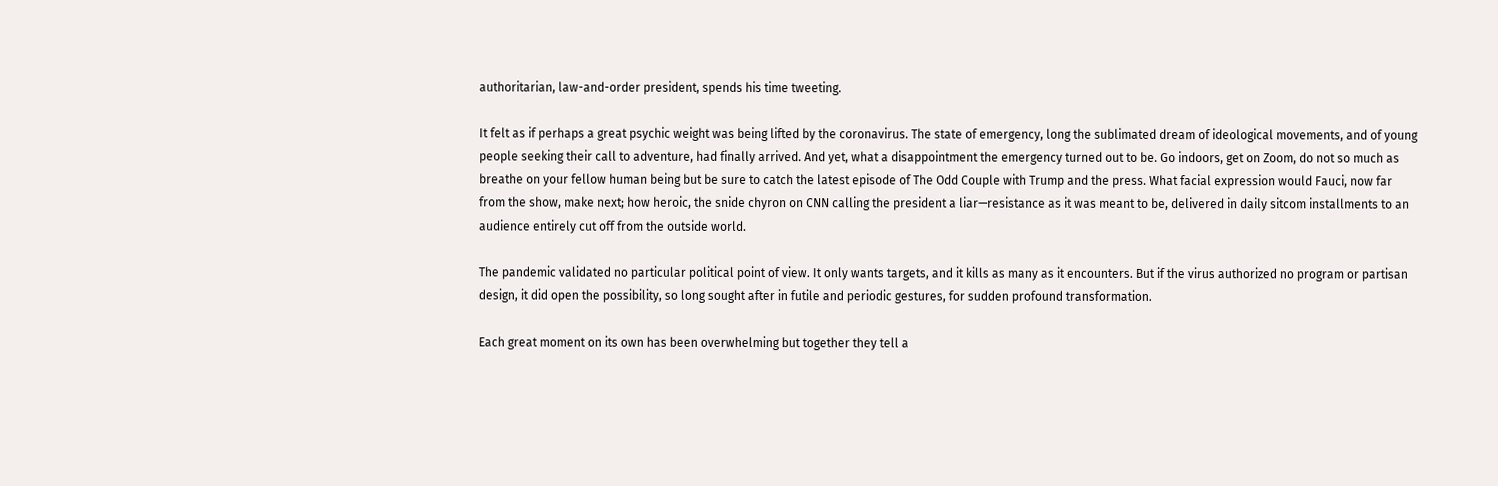authoritarian, law-and-order president, spends his time tweeting.

It felt as if perhaps a great psychic weight was being lifted by the coronavirus. The state of emergency, long the sublimated dream of ideological movements, and of young people seeking their call to adventure, had finally arrived. And yet, what a disappointment the emergency turned out to be. Go indoors, get on Zoom, do not so much as breathe on your fellow human being but be sure to catch the latest episode of The Odd Couple with Trump and the press. What facial expression would Fauci, now far from the show, make next; how heroic, the snide chyron on CNN calling the president a liar—resistance as it was meant to be, delivered in daily sitcom installments to an audience entirely cut off from the outside world.

The pandemic validated no particular political point of view. It only wants targets, and it kills as many as it encounters. But if the virus authorized no program or partisan design, it did open the possibility, so long sought after in futile and periodic gestures, for sudden profound transformation.

Each great moment on its own has been overwhelming but together they tell a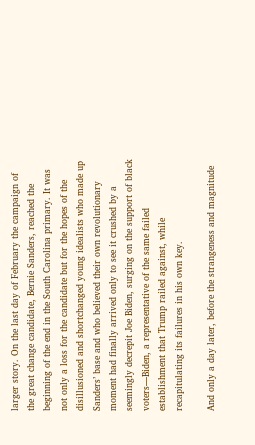larger story. On the last day of February the campaign of the great change candidate, Bernie Sanders, reached the beginning of the end in the South Carolina primary. It was not only a loss for the candidate but for the hopes of the disillusioned and shortchanged young idealists who made up Sanders’ base and who believed their own revolutionary moment had finally arrived only to see it crushed by a seemingly decrepit Joe Biden, surging on the support of black voters—Biden, a representative of the same failed establishment that Trump railed against, while recapitulating its failures in his own key.

And only a day later, before the strangeness and magnitude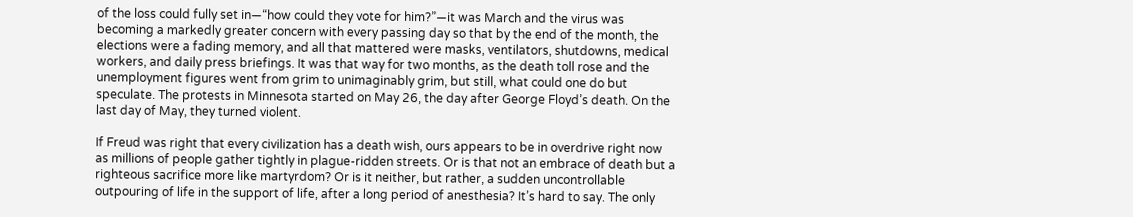of the loss could fully set in—“how could they vote for him?”—it was March and the virus was becoming a markedly greater concern with every passing day so that by the end of the month, the elections were a fading memory, and all that mattered were masks, ventilators, shutdowns, medical workers, and daily press briefings. It was that way for two months, as the death toll rose and the unemployment figures went from grim to unimaginably grim, but still, what could one do but speculate. The protests in Minnesota started on May 26, the day after George Floyd’s death. On the last day of May, they turned violent.

If Freud was right that every civilization has a death wish, ours appears to be in overdrive right now as millions of people gather tightly in plague-ridden streets. Or is that not an embrace of death but a righteous sacrifice more like martyrdom? Or is it neither, but rather, a sudden uncontrollable outpouring of life in the support of life, after a long period of anesthesia? It’s hard to say. The only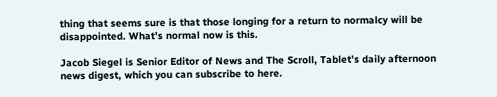thing that seems sure is that those longing for a return to normalcy will be disappointed. What’s normal now is this.

Jacob Siegel is Senior Editor of News and The Scroll, Tablet’s daily afternoon news digest, which you can subscribe to here.